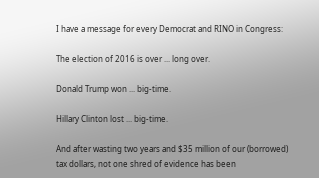I have a message for every Democrat and RINO in Congress:

The election of 2016 is over ... long over.

Donald Trump won ... big-time.

Hillary Clinton lost ... big-time.

And after wasting two years and $35 million of our (borrowed) tax dollars, not one shred of evidence has been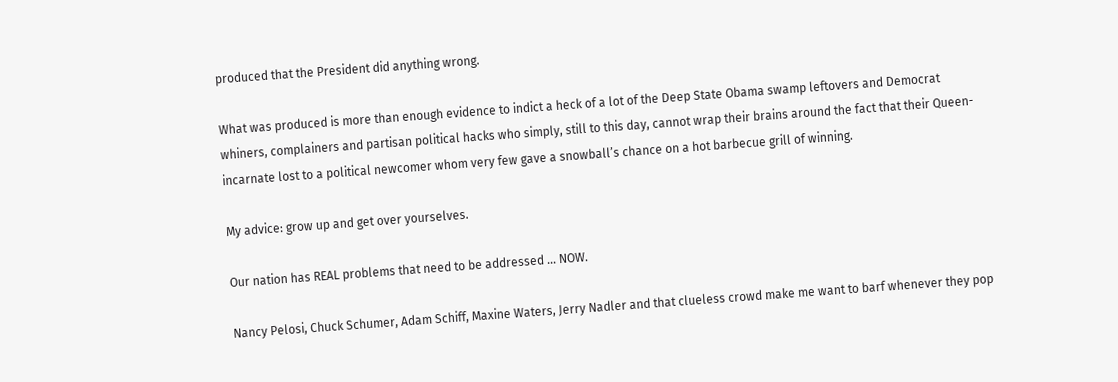produced that the President did anything wrong.

What was produced is more than enough evidence to indict a heck of a lot of the Deep State Obama swamp leftovers and Democrat whiners, complainers and partisan political hacks who simply, still to this day, cannot wrap their brains around the fact that their Queen-incarnate lost to a political newcomer whom very few gave a snowball’s chance on a hot barbecue grill of winning.

My advice: grow up and get over yourselves.

Our nation has REAL problems that need to be addressed ... NOW.

Nancy Pelosi, Chuck Schumer, Adam Schiff, Maxine Waters, Jerry Nadler and that clueless crowd make me want to barf whenever they pop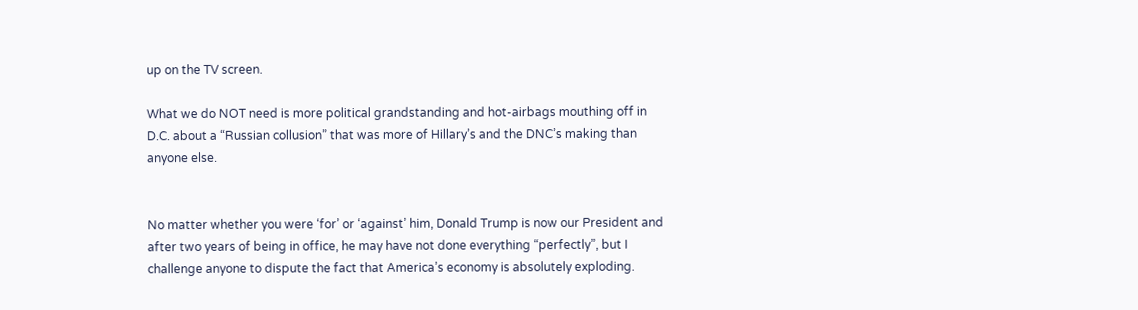up on the TV screen.

What we do NOT need is more political grandstanding and hot-airbags mouthing off in D.C. about a “Russian collusion” that was more of Hillary’s and the DNC’s making than anyone else.


No matter whether you were ‘for’ or ‘against’ him, Donald Trump is now our President and after two years of being in office, he may have not done everything “perfectly”, but I challenge anyone to dispute the fact that America’s economy is absolutely exploding.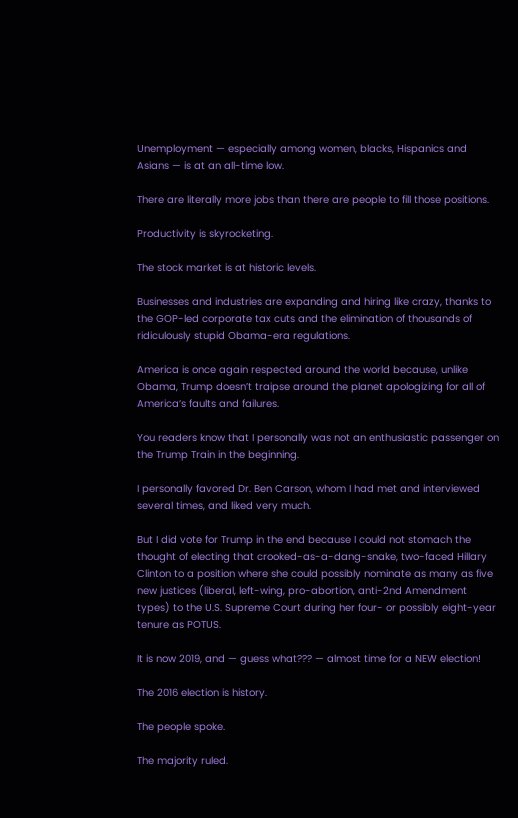Unemployment — especially among women, blacks, Hispanics and Asians — is at an all-time low.

There are literally more jobs than there are people to fill those positions.

Productivity is skyrocketing.

The stock market is at historic levels.

Businesses and industries are expanding and hiring like crazy, thanks to the GOP-led corporate tax cuts and the elimination of thousands of ridiculously stupid Obama-era regulations.

America is once again respected around the world because, unlike Obama, Trump doesn’t traipse around the planet apologizing for all of America’s faults and failures.

You readers know that I personally was not an enthusiastic passenger on the Trump Train in the beginning.

I personally favored Dr. Ben Carson, whom I had met and interviewed several times, and liked very much.

But I did vote for Trump in the end because I could not stomach the thought of electing that crooked-as-a-dang-snake, two-faced Hillary Clinton to a position where she could possibly nominate as many as five new justices (liberal, left-wing, pro-abortion, anti-2nd Amendment types) to the U.S. Supreme Court during her four- or possibly eight-year tenure as POTUS.

It is now 2019, and — guess what??? — almost time for a NEW election!

The 2016 election is history.

The people spoke.

The majority ruled.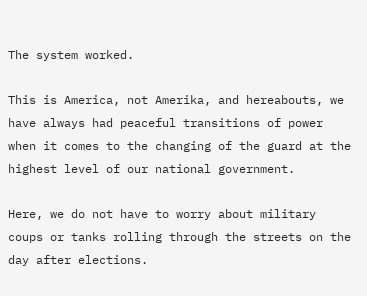The system worked.

This is America, not Amerika, and hereabouts, we have always had peaceful transitions of power when it comes to the changing of the guard at the highest level of our national government.

Here, we do not have to worry about military coups or tanks rolling through the streets on the day after elections.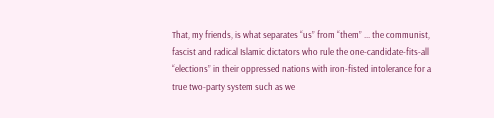That, my friends, is what separates “us” from “them” ... the communist, fascist and radical Islamic dictators who rule the one-candidate-fits-all “elections” in their oppressed nations with iron-fisted intolerance for a true two-party system such as we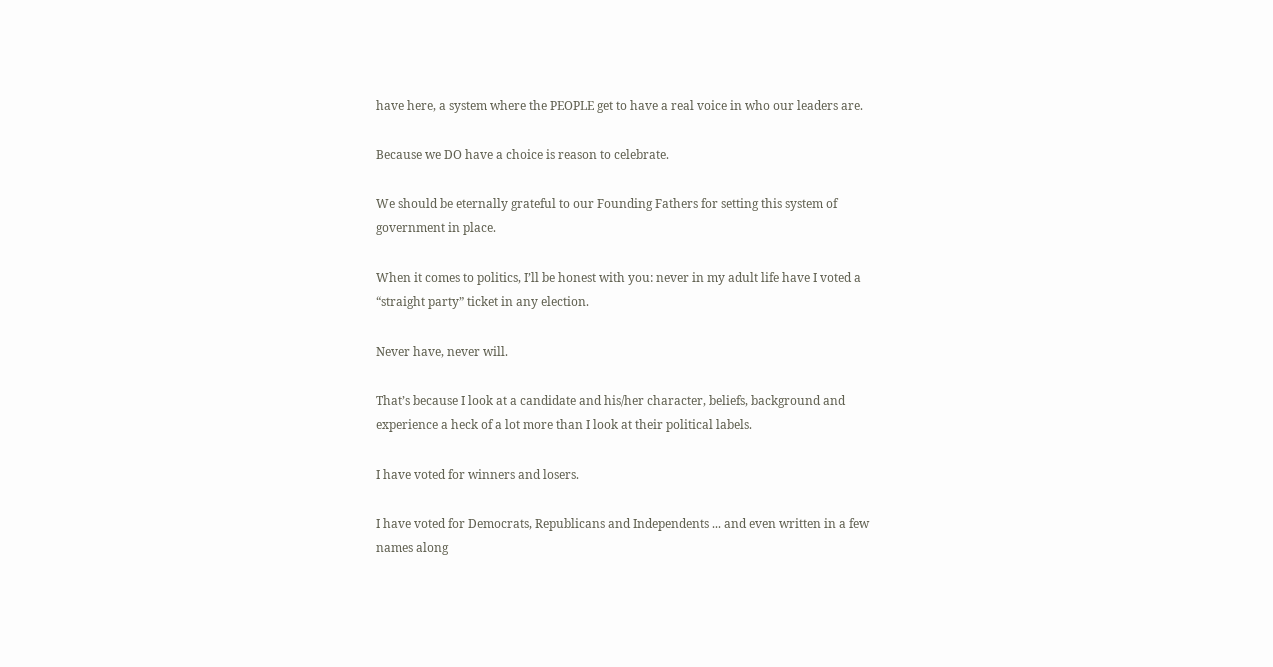have here, a system where the PEOPLE get to have a real voice in who our leaders are.

Because we DO have a choice is reason to celebrate.

We should be eternally grateful to our Founding Fathers for setting this system of government in place.

When it comes to politics, I’ll be honest with you: never in my adult life have I voted a “straight party” ticket in any election.

Never have, never will.

That’s because I look at a candidate and his/her character, beliefs, background and experience a heck of a lot more than I look at their political labels.

I have voted for winners and losers.

I have voted for Democrats, Republicans and Independents ... and even written in a few names along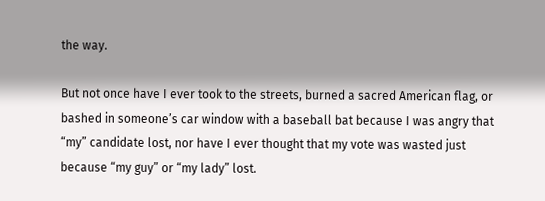the way.

But not once have I ever took to the streets, burned a sacred American flag, or bashed in someone’s car window with a baseball bat because I was angry that “my” candidate lost, nor have I ever thought that my vote was wasted just because “my guy” or “my lady” lost.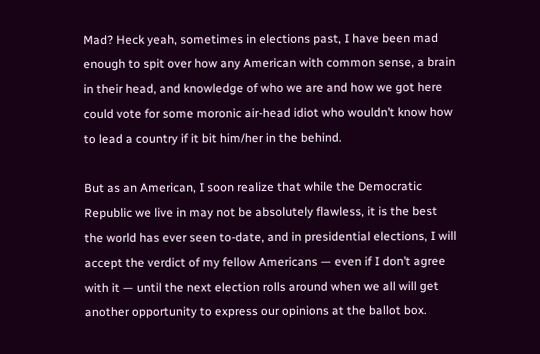Mad? Heck yeah, sometimes in elections past, I have been mad enough to spit over how any American with common sense, a brain in their head, and knowledge of who we are and how we got here could vote for some moronic air-head idiot who wouldn’t know how to lead a country if it bit him/her in the behind.

But as an American, I soon realize that while the Democratic Republic we live in may not be absolutely flawless, it is the best the world has ever seen to-date, and in presidential elections, I will accept the verdict of my fellow Americans — even if I don’t agree with it — until the next election rolls around when we all will get another opportunity to express our opinions at the ballot box.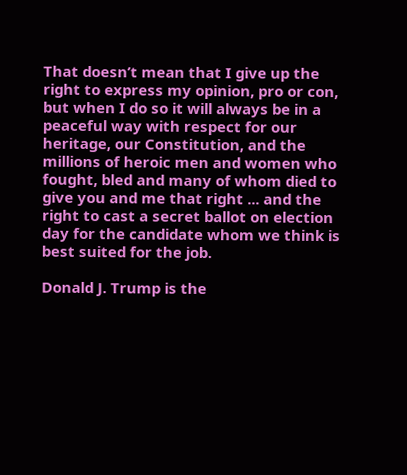That doesn’t mean that I give up the right to express my opinion, pro or con, but when I do so it will always be in a peaceful way with respect for our heritage, our Constitution, and the millions of heroic men and women who fought, bled and many of whom died to give you and me that right ... and the right to cast a secret ballot on election day for the candidate whom we think is best suited for the job.

Donald J. Trump is the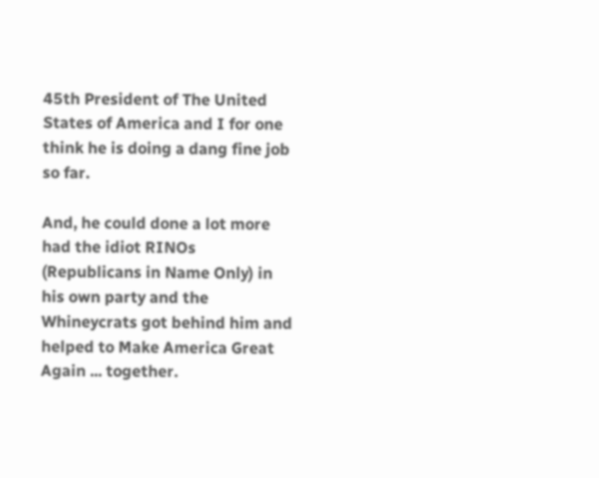45th President of The United States of America and I for one think he is doing a dang fine job so far.

And, he could done a lot more had the idiot RINOs (Republicans in Name Only) in his own party and the Whineycrats got behind him and helped to Make America Great Again ... together.